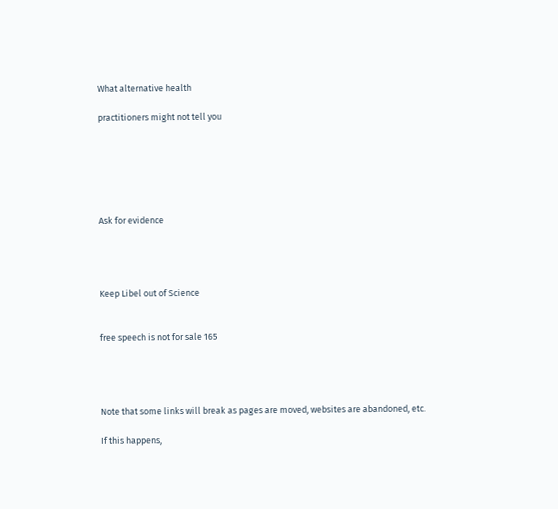What alternative health

practitioners might not tell you






Ask for evidence




Keep Libel out of Science


free speech is not for sale 165




Note that some links will break as pages are moved, websites are abandoned, etc.

If this happens,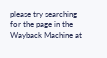please try searching for the page in the Wayback Machine at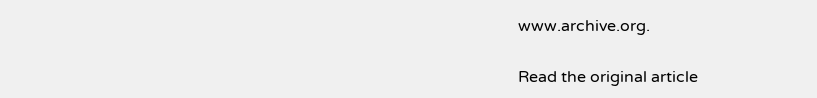www.archive.org.

Read the original article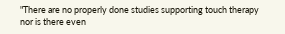"There are no properly done studies supporting touch therapy nor is there even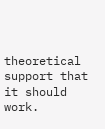theoretical support that it should work.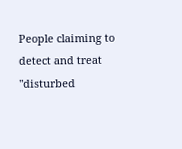People claiming to detect and treat "disturbed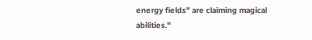energy fields" are claiming magical abilities."